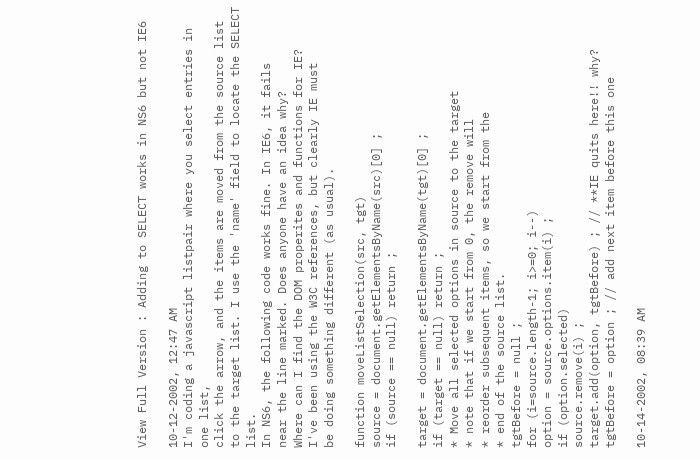View Full Version : Adding to SELECT works in NS6 but not IE6

10-12-2002, 12:47 AM
I'm coding a javascript listpair where you select entries in one list,
click the arrow, and the items are moved from the source list to the target list. I use the 'name' field to locate the SELECT list.
In NS6, the following code works fine. In IE6, it fails
near the line marked. Does anyone have an idea why?
Where can I find the DOM properites and functions for IE?
I've been using the W3C references, but clearly IE must
be doing something different (as usual).

function moveListSelection(src, tgt)
source = document.getElementsByName(src)[0] ;
if (source == null) return ;

target = document.getElementsByName(tgt)[0] ;
if (target == null) return ;
* Move all selected options in source to the target
* note that if we start from 0, the remove will
* reorder subsequent items, so we start from the
* end of the source list.
tgtBefore = null ;
for (i=source.length-1; i>=0; i--)
option = source.options.item(i) ;
if (option.selected)
source.remove(i) ;
target.add(option, tgtBefore) ; // **IE quits here!! why?
tgtBefore = option ; // add next item before this one

10-14-2002, 08:39 AM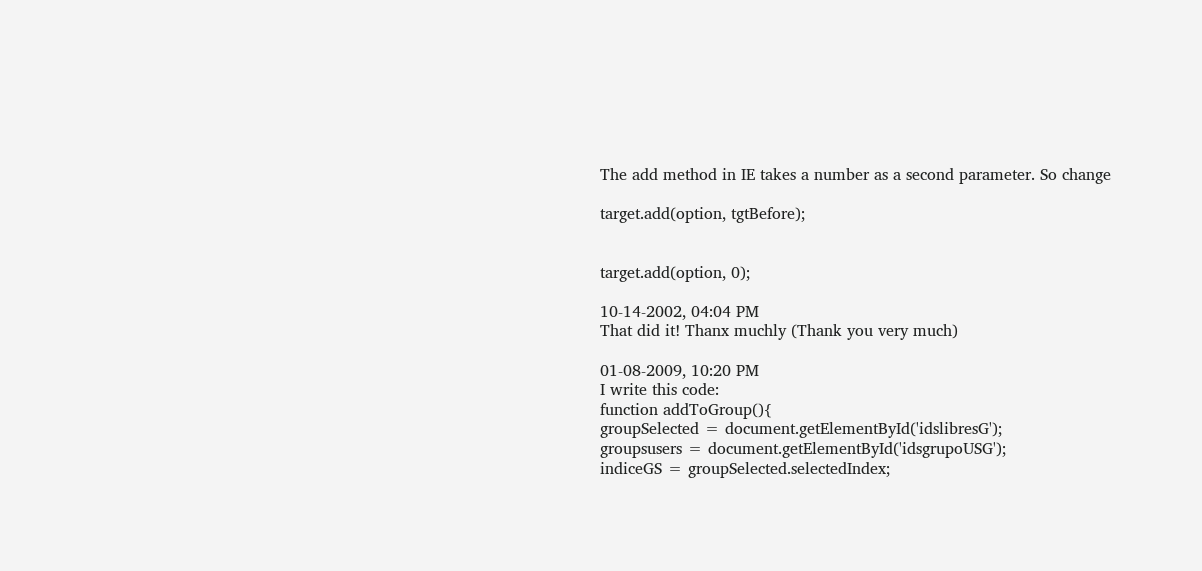The add method in IE takes a number as a second parameter. So change

target.add(option, tgtBefore);


target.add(option, 0);

10-14-2002, 04:04 PM
That did it! Thanx muchly (Thank you very much)

01-08-2009, 10:20 PM
I write this code:
function addToGroup(){
groupSelected = document.getElementById('idslibresG');
groupsusers = document.getElementById('idsgrupoUSG');
indiceGS = groupSelected.selectedIndex;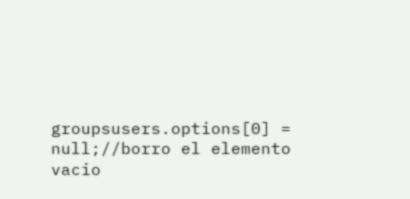groupsusers.options[0] = null;//borro el elemento vacio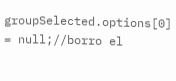groupSelected.options[0] = null;//borro el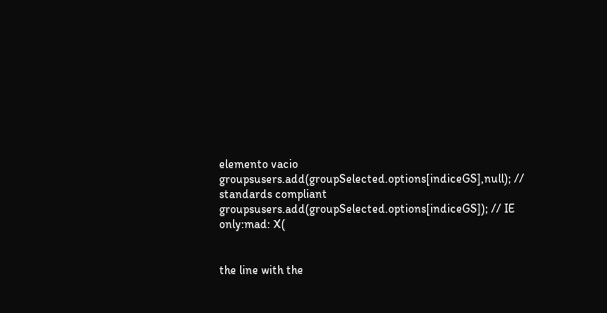elemento vacio
groupsusers.add(groupSelected.options[indiceGS],null); // standards compliant
groupsusers.add(groupSelected.options[indiceGS]); // IE only:mad: X(


the line with the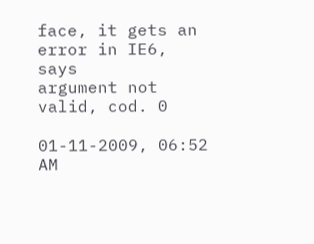face, it gets an error in IE6, says
argument not valid, cod. 0

01-11-2009, 06:52 AM